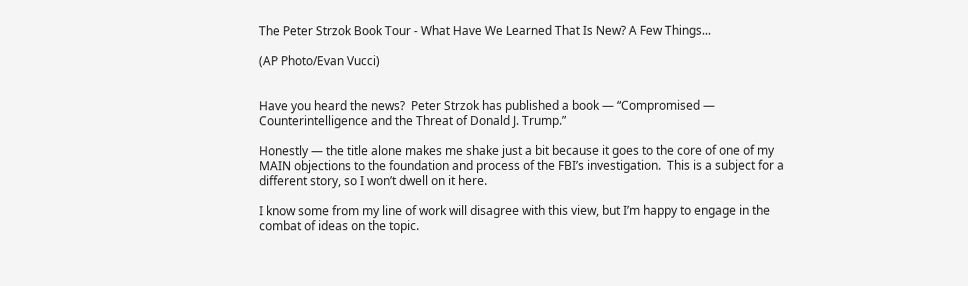The Peter Strzok Book Tour - What Have We Learned That Is New? A Few Things...

(AP Photo/Evan Vucci)


Have you heard the news?  Peter Strzok has published a book — “Compromised — Counterintelligence and the Threat of Donald J. Trump.”

Honestly — the title alone makes me shake just a bit because it goes to the core of one of my MAIN objections to the foundation and process of the FBI’s investigation.  This is a subject for a different story, so I won’t dwell on it here.

I know some from my line of work will disagree with this view, but I’m happy to engage in the combat of ideas on the topic.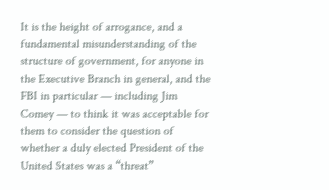It is the height of arrogance, and a fundamental misunderstanding of the structure of government, for anyone in the Executive Branch in general, and the FBI in particular — including Jim Comey — to think it was acceptable for them to consider the question of whether a duly elected President of the United States was a “threat”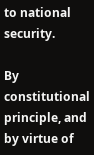to national security.

By constitutional principle, and by virtue of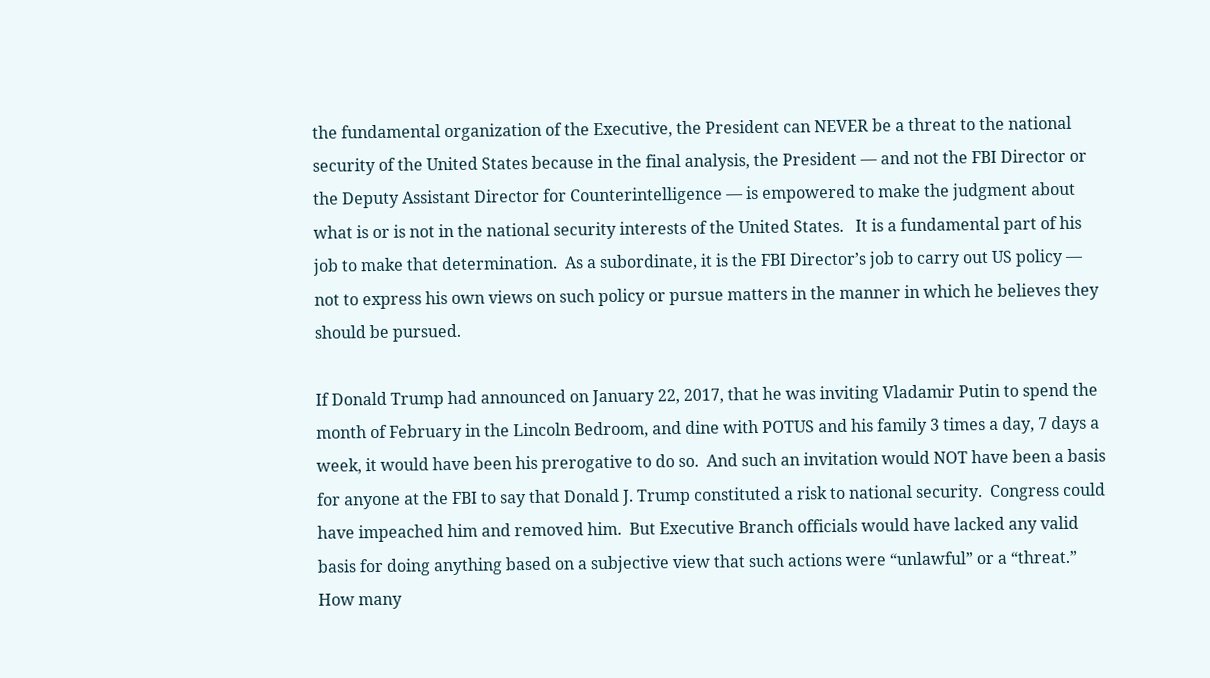the fundamental organization of the Executive, the President can NEVER be a threat to the national security of the United States because in the final analysis, the President — and not the FBI Director or the Deputy Assistant Director for Counterintelligence — is empowered to make the judgment about what is or is not in the national security interests of the United States.   It is a fundamental part of his job to make that determination.  As a subordinate, it is the FBI Director’s job to carry out US policy — not to express his own views on such policy or pursue matters in the manner in which he believes they should be pursued.

If Donald Trump had announced on January 22, 2017, that he was inviting Vladamir Putin to spend the month of February in the Lincoln Bedroom, and dine with POTUS and his family 3 times a day, 7 days a week, it would have been his prerogative to do so.  And such an invitation would NOT have been a basis for anyone at the FBI to say that Donald J. Trump constituted a risk to national security.  Congress could have impeached him and removed him.  But Executive Branch officials would have lacked any valid basis for doing anything based on a subjective view that such actions were “unlawful” or a “threat.”  How many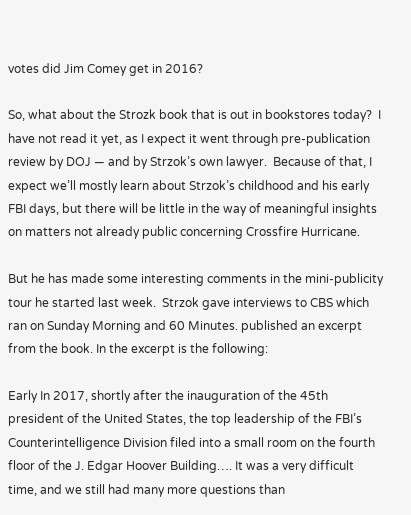votes did Jim Comey get in 2016?

So, what about the Strozk book that is out in bookstores today?  I have not read it yet, as I expect it went through pre-publication review by DOJ — and by Strzok’s own lawyer.  Because of that, I expect we’ll mostly learn about Strzok’s childhood and his early FBI days, but there will be little in the way of meaningful insights on matters not already public concerning Crossfire Hurricane.

But he has made some interesting comments in the mini-publicity tour he started last week.  Strzok gave interviews to CBS which ran on Sunday Morning and 60 Minutes. published an excerpt from the book. In the excerpt is the following:

Early In 2017, shortly after the inauguration of the 45th president of the United States, the top leadership of the FBI’s Counterintelligence Division filed into a small room on the fourth floor of the J. Edgar Hoover Building…. It was a very difficult time, and we still had many more questions than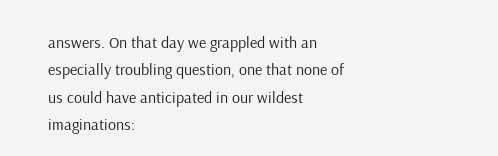answers. On that day we grappled with an especially troubling question, one that none of us could have anticipated in our wildest imaginations: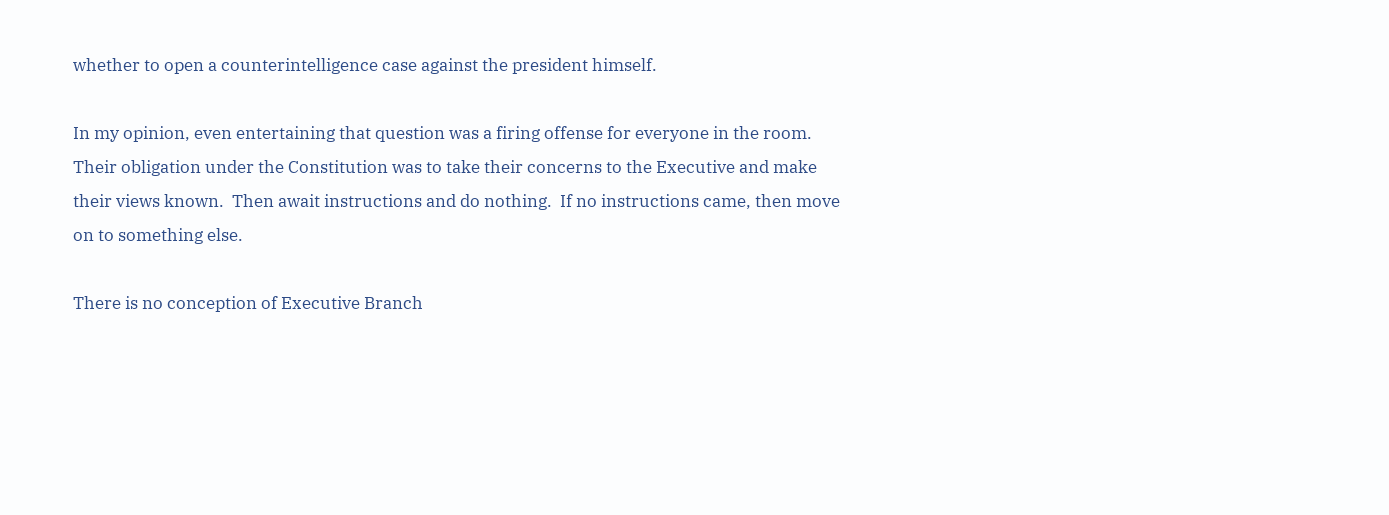whether to open a counterintelligence case against the president himself.

In my opinion, even entertaining that question was a firing offense for everyone in the room. Their obligation under the Constitution was to take their concerns to the Executive and make their views known.  Then await instructions and do nothing.  If no instructions came, then move on to something else.

There is no conception of Executive Branch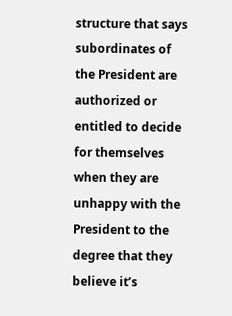structure that says subordinates of the President are authorized or entitled to decide for themselves when they are unhappy with the President to the degree that they believe it’s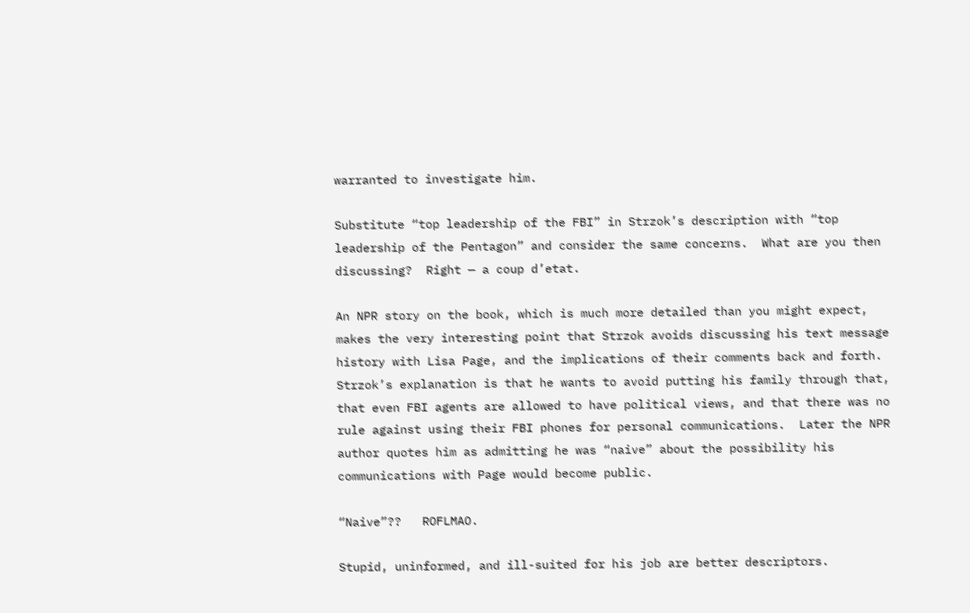warranted to investigate him.

Substitute “top leadership of the FBI” in Strzok’s description with “top leadership of the Pentagon” and consider the same concerns.  What are you then discussing?  Right — a coup d’etat.

An NPR story on the book, which is much more detailed than you might expect, makes the very interesting point that Strzok avoids discussing his text message history with Lisa Page, and the implications of their comments back and forth.  Strzok’s explanation is that he wants to avoid putting his family through that, that even FBI agents are allowed to have political views, and that there was no rule against using their FBI phones for personal communications.  Later the NPR author quotes him as admitting he was “naive” about the possibility his communications with Page would become public.

“Naive”??   ROFLMAO.

Stupid, uninformed, and ill-suited for his job are better descriptors.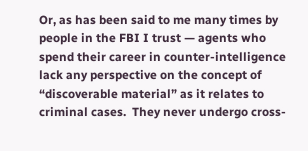Or, as has been said to me many times by people in the FBI I trust — agents who spend their career in counter-intelligence lack any perspective on the concept of “discoverable material” as it relates to criminal cases.  They never undergo cross-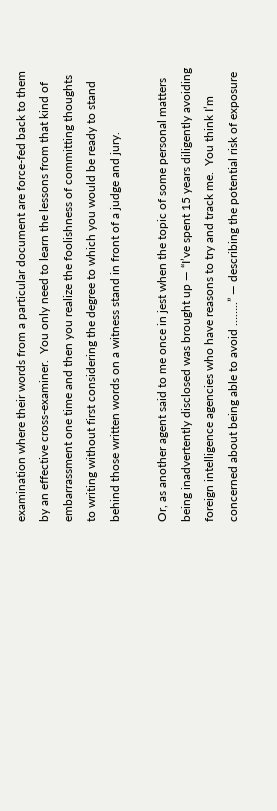examination where their words from a particular document are force-fed back to them by an effective cross-examiner.  You only need to learn the lessons from that kind of embarrassment one time and then you realize the foolishness of committing thoughts to writing without first considering the degree to which you would be ready to stand behind those written words on a witness stand in front of a judge and jury.

Or, as another agent said to me once in jest when the topic of some personal matters being inadvertently disclosed was brought up — “I’ve spent 15 years diligently avoiding foreign intelligence agencies who have reasons to try and track me.  You think I’m concerned about being able to avoid ……..” — describing the potential risk of exposure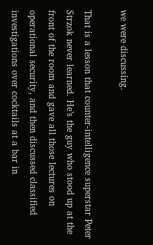we were discussing.

That is a lesson that counter-intelligence superstar Peter Strzok never learned. He’s the guy who stood up at the front of the room and gave all those lectures on operational security, and then discussed classified investigations over cocktails at a bar in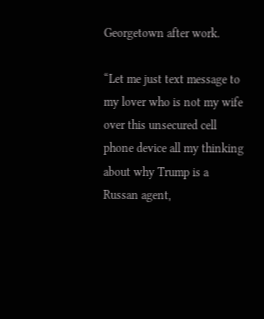Georgetown after work.

“Let me just text message to my lover who is not my wife over this unsecured cell phone device all my thinking about why Trump is a Russan agent,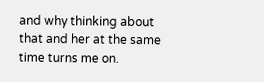and why thinking about that and her at the same time turns me on.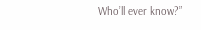Who’ll ever know?”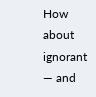How about ignorant — and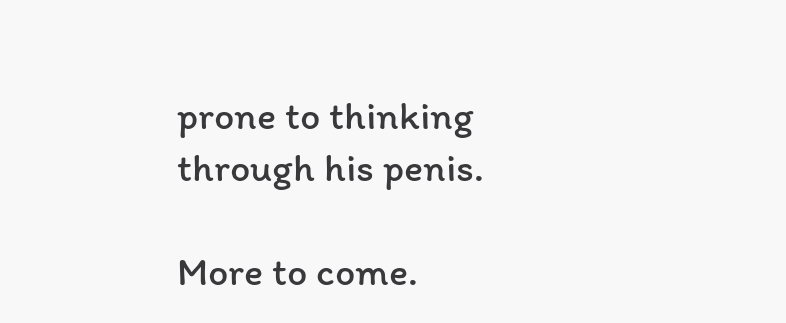prone to thinking through his penis.

More to come.